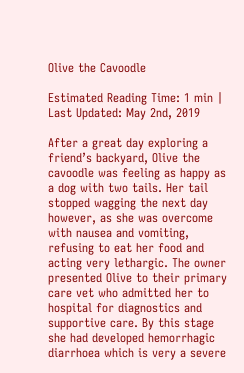Olive the Cavoodle

Estimated Reading Time: 1 min | Last Updated: May 2nd, 2019

After a great day exploring a friend’s backyard, Olive the cavoodle was feeling as happy as a dog with two tails. Her tail stopped wagging the next day however, as she was overcome with nausea and vomiting, refusing to eat her food and acting very lethargic. The owner presented Olive to their primary care vet who admitted her to hospital for diagnostics and supportive care. By this stage she had developed hemorrhagic diarrhoea which is very a severe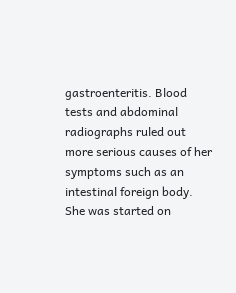gastroenteritis. Blood tests and abdominal radiographs ruled out more serious causes of her symptoms such as an intestinal foreign body. She was started on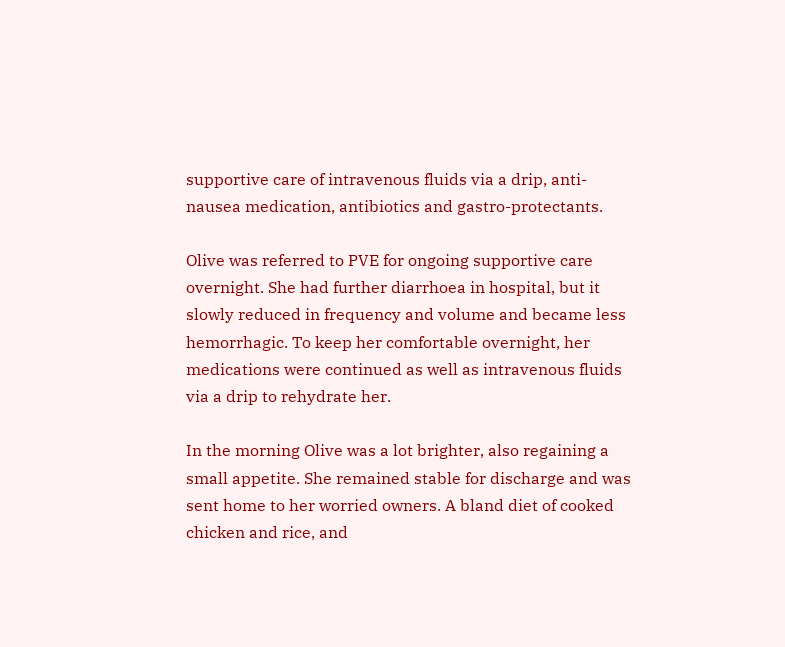supportive care of intravenous fluids via a drip, anti-nausea medication, antibiotics and gastro-protectants.

Olive was referred to PVE for ongoing supportive care overnight. She had further diarrhoea in hospital, but it slowly reduced in frequency and volume and became less hemorrhagic. To keep her comfortable overnight, her medications were continued as well as intravenous fluids via a drip to rehydrate her.

In the morning Olive was a lot brighter, also regaining a small appetite. She remained stable for discharge and was sent home to her worried owners. A bland diet of cooked chicken and rice, and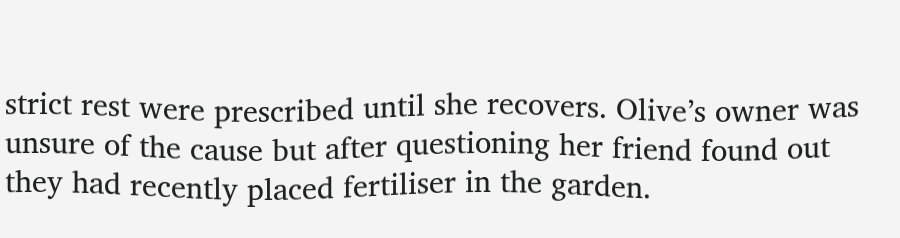strict rest were prescribed until she recovers. Olive’s owner was unsure of the cause but after questioning her friend found out they had recently placed fertiliser in the garden.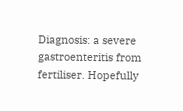Diagnosis: a severe gastroenteritis from fertiliser. Hopefully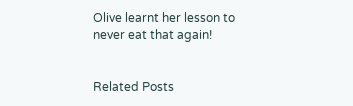Olive learnt her lesson to never eat that again!


Related Posts